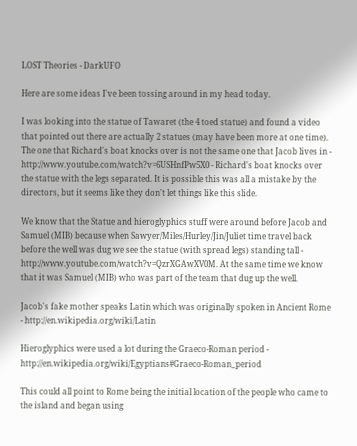LOST Theories - DarkUFO

Here are some ideas I've been tossing around in my head today.

I was looking into the statue of Tawaret (the 4 toed statue) and found a video that pointed out there are actually 2 statues (may have been more at one time). The one that Richard's boat knocks over is not the same one that Jacob lives in - http://www.youtube.com/watch?v=6USHnfPw5X0 - Richard's boat knocks over the statue with the legs separated. It is possible this was all a mistake by the directors, but it seems like they don't let things like this slide.

We know that the Statue and hieroglyphics stuff were around before Jacob and Samuel (MIB) because when Sawyer/Miles/Hurley/Jin/Juliet time travel back before the well was dug we see the statue (with spread legs) standing tall - http://www.youtube.com/watch?v=QzrXGAwXV0M. At the same time we know that it was Samuel (MIB) who was part of the team that dug up the well.

Jacob's fake mother speaks Latin which was originally spoken in Ancient Rome - http://en.wikipedia.org/wiki/Latin

Hieroglyphics were used a lot during the Graeco-Roman period - http://en.wikipedia.org/wiki/Egyptians#Graeco-Roman_period

This could all point to Rome being the initial location of the people who came to the island and began using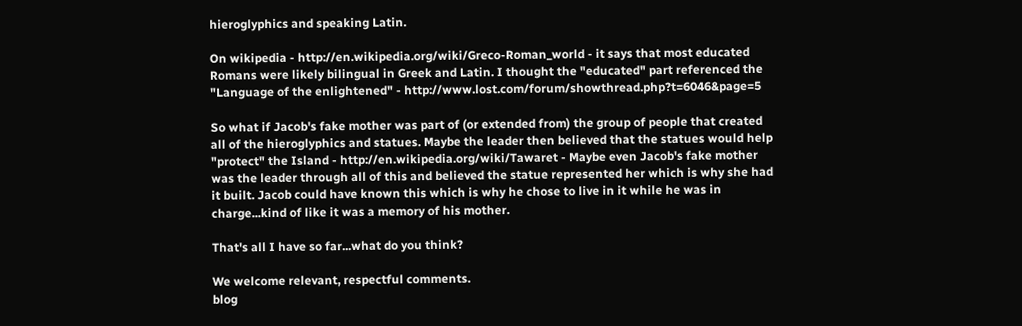hieroglyphics and speaking Latin.

On wikipedia - http://en.wikipedia.org/wiki/Greco-Roman_world - it says that most educated Romans were likely bilingual in Greek and Latin. I thought the "educated" part referenced the "Language of the enlightened" - http://www.lost.com/forum/showthread.php?t=6046&page=5

So what if Jacob's fake mother was part of (or extended from) the group of people that created all of the hieroglyphics and statues. Maybe the leader then believed that the statues would help "protect" the Island - http://en.wikipedia.org/wiki/Tawaret - Maybe even Jacob's fake mother was the leader through all of this and believed the statue represented her which is why she had it built. Jacob could have known this which is why he chose to live in it while he was in charge...kind of like it was a memory of his mother.

That's all I have so far...what do you think?

We welcome relevant, respectful comments.
blog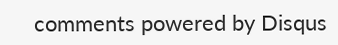comments powered by Disqus